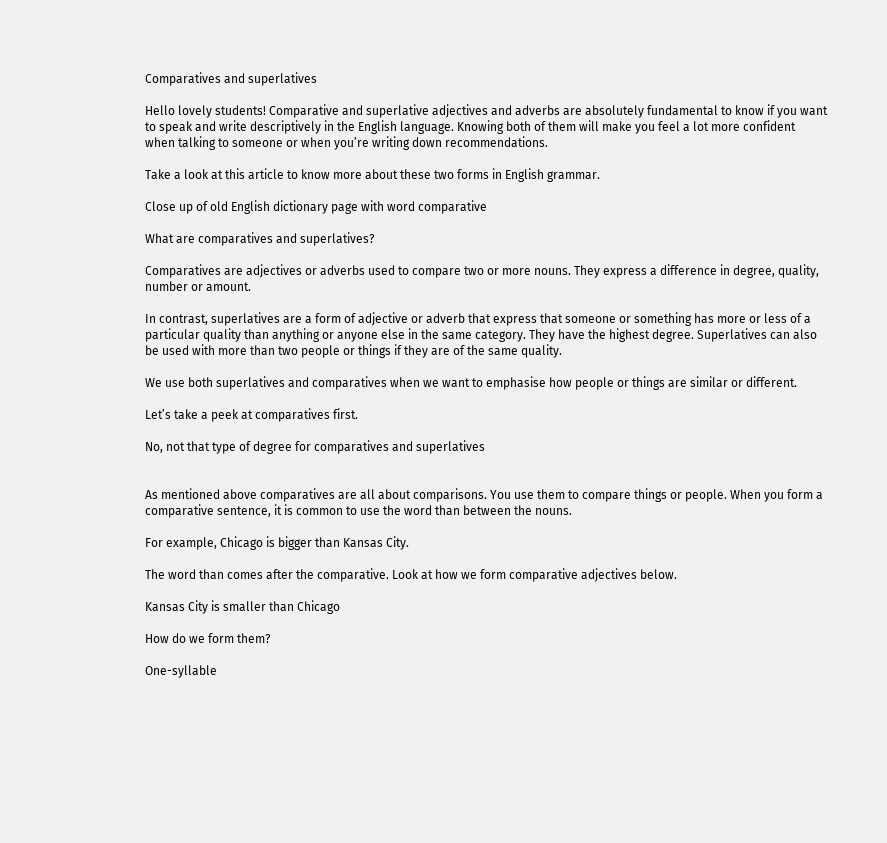Comparatives and superlatives

Hello lovely students! Comparative and superlative adjectives and adverbs are absolutely fundamental to know if you want to speak and write descriptively in the English language. Knowing both of them will make you feel a lot more confident when talking to someone or when you’re writing down recommendations.

Take a look at this article to know more about these two forms in English grammar.

Close up of old English dictionary page with word comparative

What are comparatives and superlatives?

Comparatives are adjectives or adverbs used to compare two or more nouns. They express a difference in degree, quality, number or amount.

In contrast, superlatives are a form of adjective or adverb that express that someone or something has more or less of a particular quality than anything or anyone else in the same category. They have the highest degree. Superlatives can also be used with more than two people or things if they are of the same quality.

We use both superlatives and comparatives when we want to emphasise how people or things are similar or different.

Let’s take a peek at comparatives first.

No, not that type of degree for comparatives and superlatives


As mentioned above comparatives are all about comparisons. You use them to compare things or people. When you form a comparative sentence, it is common to use the word than between the nouns.

For example, Chicago is bigger than Kansas City.

The word than comes after the comparative. Look at how we form comparative adjectives below.

Kansas City is smaller than Chicago

How do we form them?

One-syllable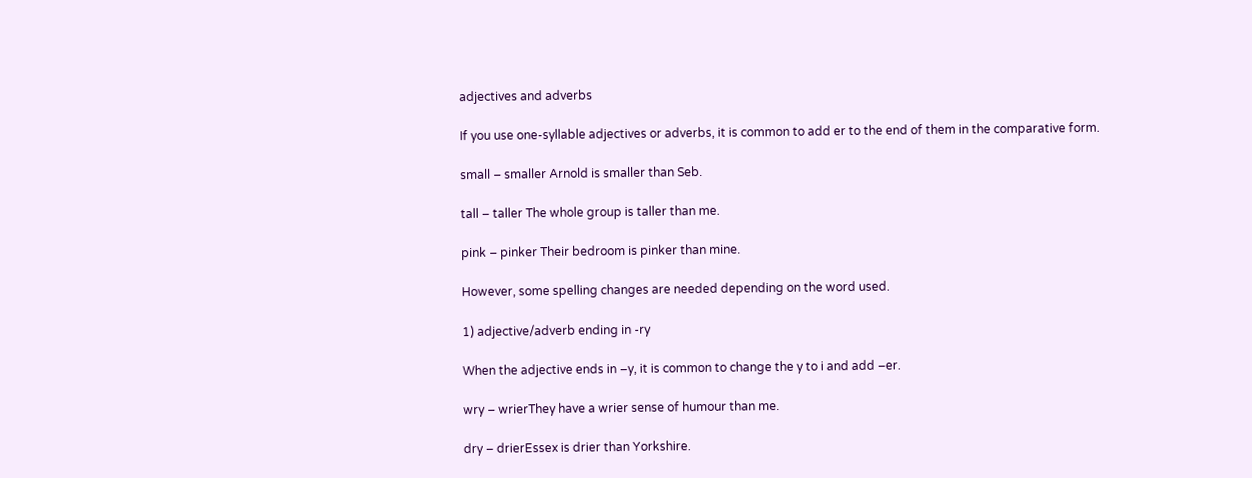adjectives and adverbs

If you use one-syllable adjectives or adverbs, it is common to add er to the end of them in the comparative form.

small – smaller Arnold is smaller than Seb.

tall – taller The whole group is taller than me.

pink – pinker Their bedroom is pinker than mine.

However, some spelling changes are needed depending on the word used.

1) adjective/adverb ending in -ry

When the adjective ends in –y, it is common to change the y to i and add –er.

wry – wrierThey have a wrier sense of humour than me.

dry – drierEssex is drier than Yorkshire.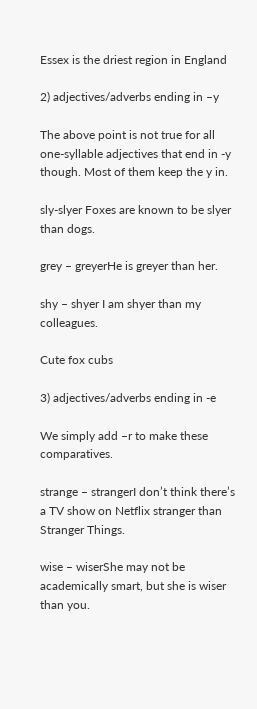Essex is the driest region in England

2) adjectives/adverbs ending in –y

The above point is not true for all one-syllable adjectives that end in -y though. Most of them keep the y in.

sly-slyer Foxes are known to be slyer than dogs.

grey – greyerHe is greyer than her.

shy – shyer I am shyer than my colleagues.

Cute fox cubs

3) adjectives/adverbs ending in -e

We simply add –r to make these comparatives.

strange – strangerI don’t think there’s a TV show on Netflix stranger than Stranger Things.

wise – wiserShe may not be academically smart, but she is wiser than you.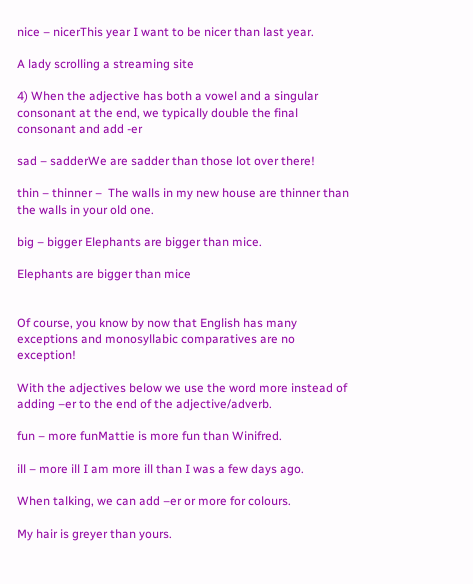nice – nicerThis year I want to be nicer than last year.

A lady scrolling a streaming site

4) When the adjective has both a vowel and a singular consonant at the end, we typically double the final consonant and add -er

sad – sadderWe are sadder than those lot over there!

thin – thinner –  The walls in my new house are thinner than the walls in your old one.

big – bigger Elephants are bigger than mice.

Elephants are bigger than mice


Of course, you know by now that English has many exceptions and monosyllabic comparatives are no exception!

With the adjectives below we use the word more instead of adding –er to the end of the adjective/adverb.

fun – more funMattie is more fun than Winifred.

ill – more ill I am more ill than I was a few days ago.

When talking, we can add –er or more for colours.

My hair is greyer than yours.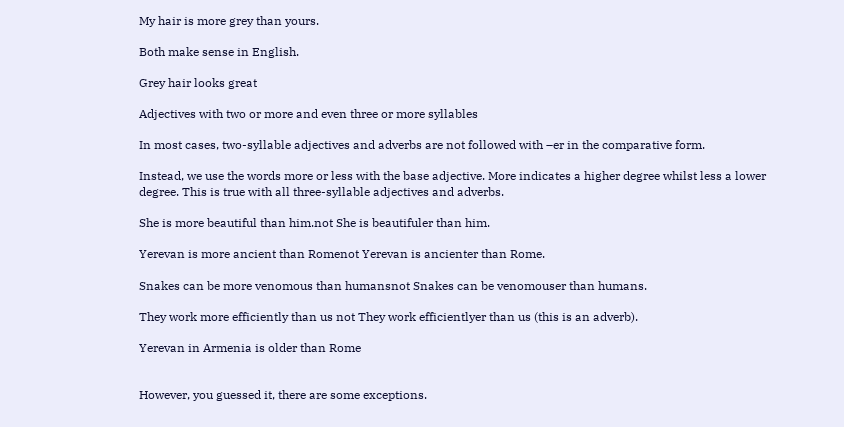My hair is more grey than yours.

Both make sense in English.

Grey hair looks great

Adjectives with two or more and even three or more syllables

In most cases, two-syllable adjectives and adverbs are not followed with –er in the comparative form.

Instead, we use the words more or less with the base adjective. More indicates a higher degree whilst less a lower degree. This is true with all three-syllable adjectives and adverbs.

She is more beautiful than him.not She is beautifuler than him.

Yerevan is more ancient than Romenot Yerevan is ancienter than Rome.

Snakes can be more venomous than humansnot Snakes can be venomouser than humans.

They work more efficiently than us not They work efficientlyer than us (this is an adverb).

Yerevan in Armenia is older than Rome


However, you guessed it, there are some exceptions.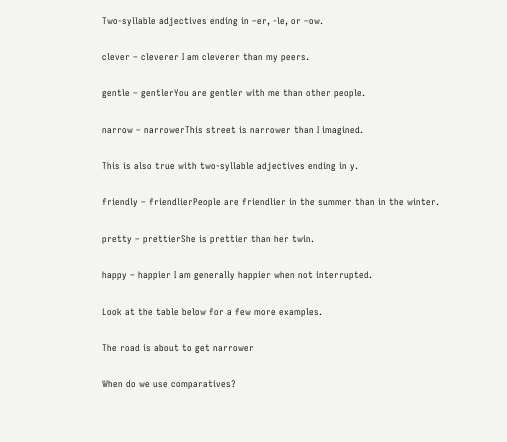Two-syllable adjectives ending in –er, -le, or –ow.

clever – cleverer I am cleverer than my peers.

gentle – gentlerYou are gentler with me than other people.

narrow – narrowerThis street is narrower than I imagined.

This is also true with two-syllable adjectives ending in y.

friendly – friendlierPeople are friendlier in the summer than in the winter.

pretty – prettierShe is prettier than her twin.

happy – happier I am generally happier when not interrupted.

Look at the table below for a few more examples.

The road is about to get narrower

When do we use comparatives?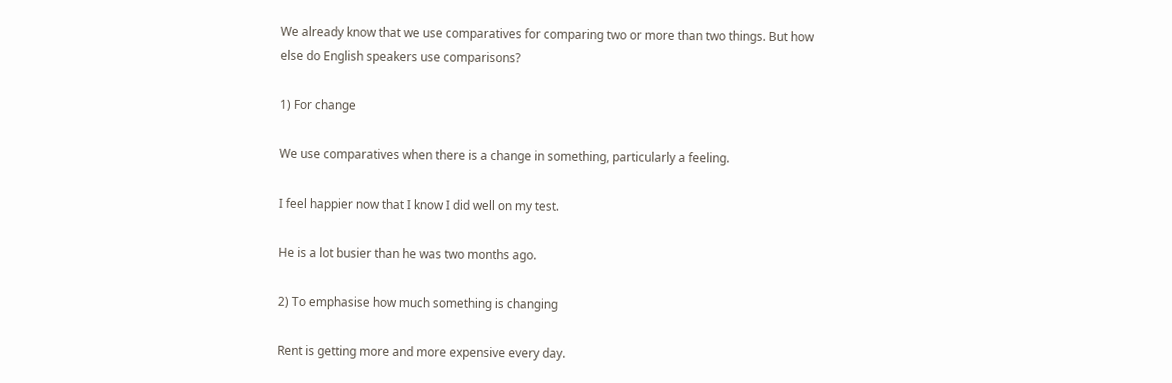We already know that we use comparatives for comparing two or more than two things. But how else do English speakers use comparisons?

1) For change

We use comparatives when there is a change in something, particularly a feeling.

I feel happier now that I know I did well on my test.

He is a lot busier than he was two months ago.

2) To emphasise how much something is changing

Rent is getting more and more expensive every day.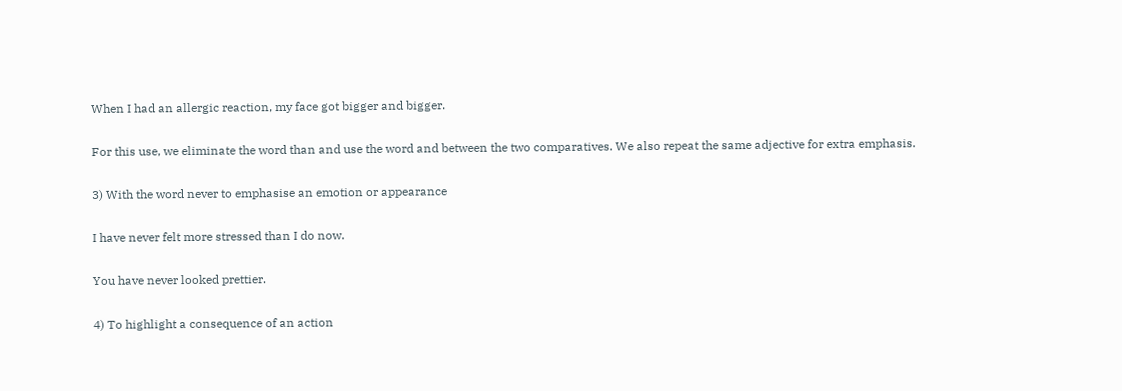When I had an allergic reaction, my face got bigger and bigger.

For this use, we eliminate the word than and use the word and between the two comparatives. We also repeat the same adjective for extra emphasis.

3) With the word never to emphasise an emotion or appearance

I have never felt more stressed than I do now.

You have never looked prettier.

4) To highlight a consequence of an action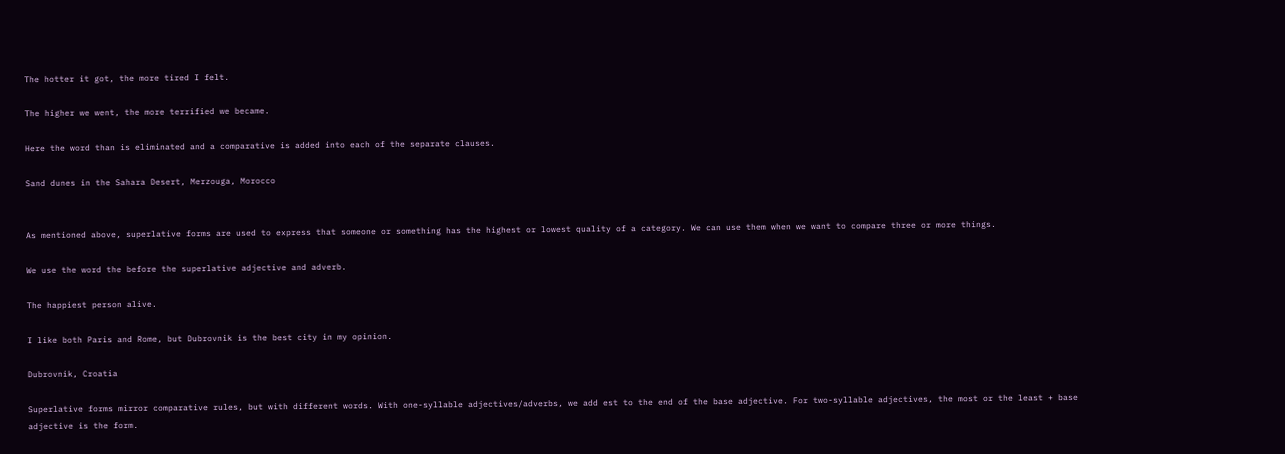The hotter it got, the more tired I felt.

The higher we went, the more terrified we became.

Here the word than is eliminated and a comparative is added into each of the separate clauses.

Sand dunes in the Sahara Desert, Merzouga, Morocco


As mentioned above, superlative forms are used to express that someone or something has the highest or lowest quality of a category. We can use them when we want to compare three or more things.

We use the word the before the superlative adjective and adverb.

The happiest person alive.

I like both Paris and Rome, but Dubrovnik is the best city in my opinion.

Dubrovnik, Croatia

Superlative forms mirror comparative rules, but with different words. With one-syllable adjectives/adverbs, we add est to the end of the base adjective. For two-syllable adjectives, the most or the least + base adjective is the form.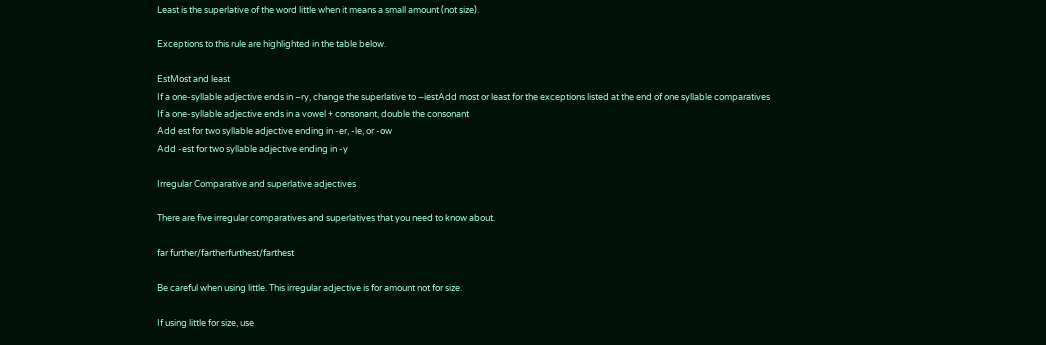Least is the superlative of the word little when it means a small amount (not size).

Exceptions to this rule are highlighted in the table below.

EstMost and least
If a one-syllable adjective ends in –ry, change the superlative to –iestAdd most or least for the exceptions listed at the end of one syllable comparatives
If a one-syllable adjective ends in a vowel + consonant, double the consonant
Add est for two syllable adjective ending in -er, -le, or -ow
Add -est for two syllable adjective ending in -y

Irregular Comparative and superlative adjectives

There are five irregular comparatives and superlatives that you need to know about.

far further/fartherfurthest/farthest

Be careful when using little. This irregular adjective is for amount not for size.

If using little for size, use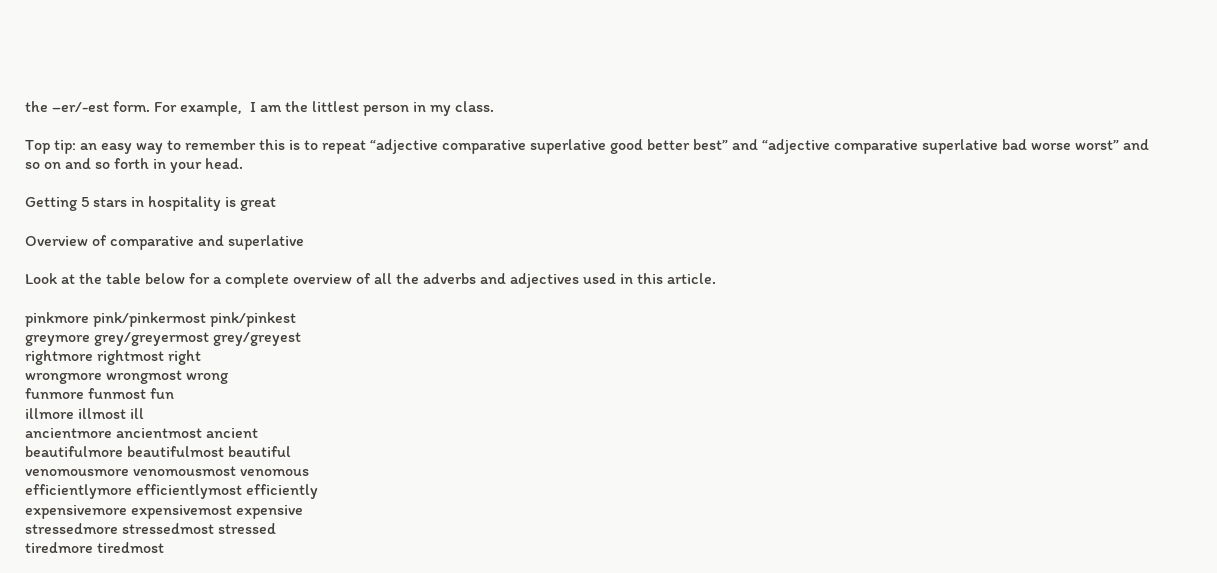the –er/-est form. For example,  I am the littlest person in my class.

Top tip: an easy way to remember this is to repeat “adjective comparative superlative good better best” and “adjective comparative superlative bad worse worst” and so on and so forth in your head.

Getting 5 stars in hospitality is great

Overview of comparative and superlative

Look at the table below for a complete overview of all the adverbs and adjectives used in this article.

pinkmore pink/pinkermost pink/pinkest
greymore grey/greyermost grey/greyest
rightmore rightmost right
wrongmore wrongmost wrong
funmore funmost fun
illmore illmost ill
ancientmore ancientmost ancient
beautifulmore beautifulmost beautiful
venomousmore venomousmost venomous
efficientlymore efficientlymost efficiently
expensivemore expensivemost expensive
stressedmore stressedmost stressed
tiredmore tiredmost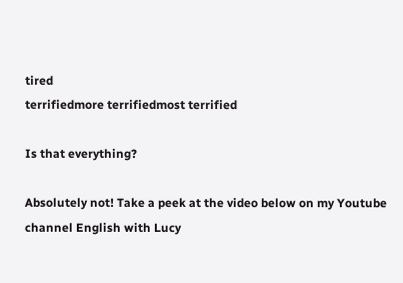tired
terrifiedmore terrifiedmost terrified

Is that everything?

Absolutely not! Take a peek at the video below on my Youtube channel English with Lucy